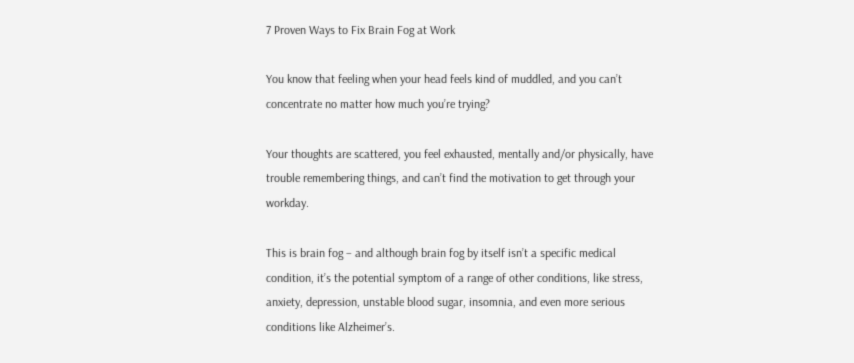7 Proven Ways to Fix Brain Fog at Work

You know that feeling when your head feels kind of muddled, and you can’t concentrate no matter how much you’re trying?

Your thoughts are scattered, you feel exhausted, mentally and/or physically, have trouble remembering things, and can’t find the motivation to get through your workday.

This is brain fog – and although brain fog by itself isn’t a specific medical condition, it’s the potential symptom of a range of other conditions, like stress, anxiety, depression, unstable blood sugar, insomnia, and even more serious conditions like Alzheimer’s.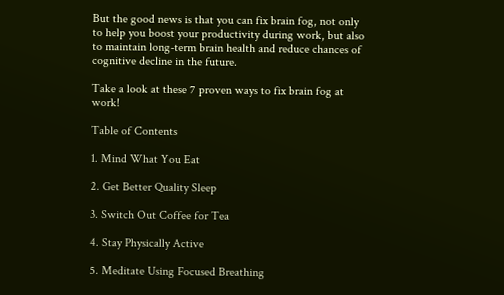But the good news is that you can fix brain fog, not only to help you boost your productivity during work, but also to maintain long-term brain health and reduce chances of cognitive decline in the future.

Take a look at these 7 proven ways to fix brain fog at work!

Table of Contents

1. Mind What You Eat

2. Get Better Quality Sleep

3. Switch Out Coffee for Tea

4. Stay Physically Active

5. Meditate Using Focused Breathing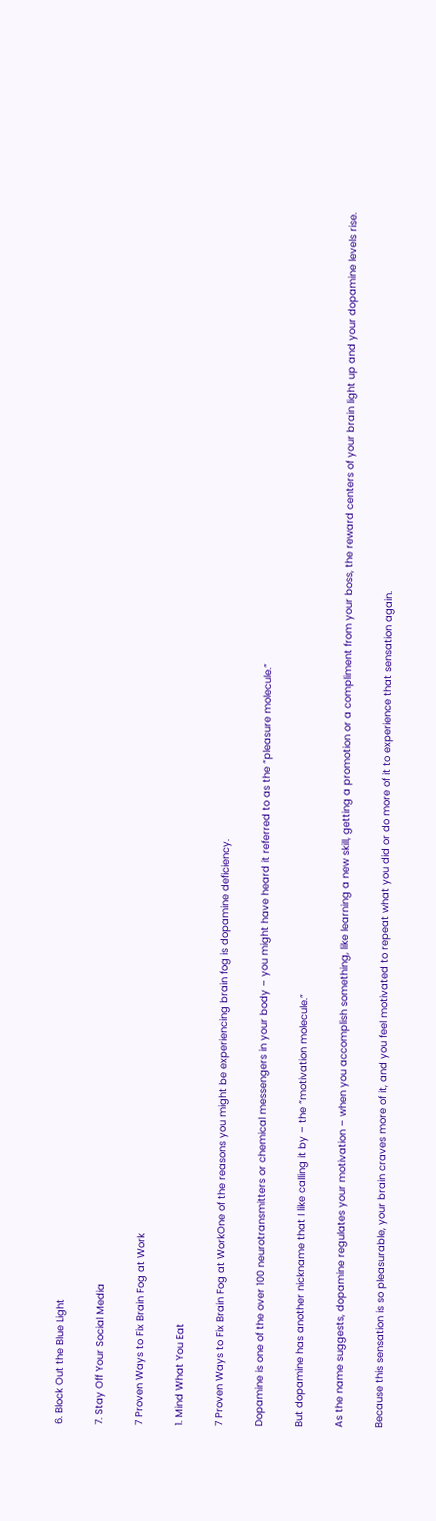6. Block Out the Blue Light

7. Stay Off Your Social Media

7 Proven Ways to Fix Brain Fog at Work

1. Mind What You Eat

7 Proven Ways to Fix Brain Fog at WorkOne of the reasons you might be experiencing brain fog is dopamine deficiency.

Dopamine is one of the over 100 neurotransmitters or chemical messengers in your body – you might have heard it referred to as the “pleasure molecule.”

But dopamine has another nickname that I like calling it by – the “motivation molecule.”

As the name suggests, dopamine regulates your motivation – when you accomplish something, like learning a new skill, getting a promotion or a compliment from your boss, the reward centers of your brain light up and your dopamine levels rise.

Because this sensation is so pleasurable, your brain craves more of it, and you feel motivated to repeat what you did or do more of it to experience that sensation again.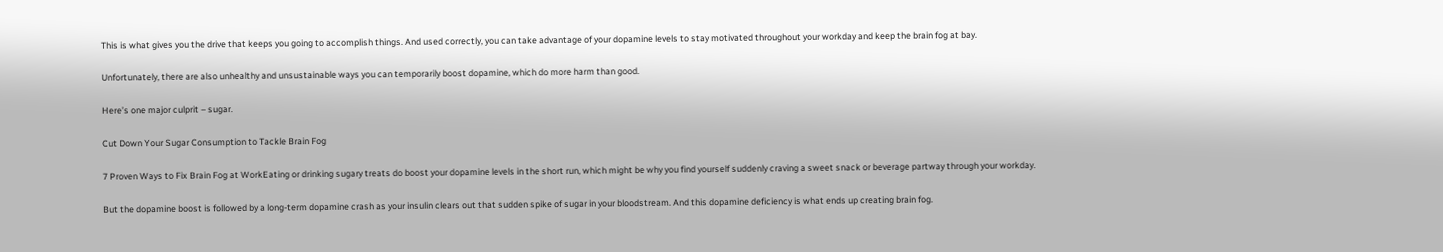This is what gives you the drive that keeps you going to accomplish things. And used correctly, you can take advantage of your dopamine levels to stay motivated throughout your workday and keep the brain fog at bay.

Unfortunately, there are also unhealthy and unsustainable ways you can temporarily boost dopamine, which do more harm than good.

Here’s one major culprit – sugar.

Cut Down Your Sugar Consumption to Tackle Brain Fog

7 Proven Ways to Fix Brain Fog at WorkEating or drinking sugary treats do boost your dopamine levels in the short run, which might be why you find yourself suddenly craving a sweet snack or beverage partway through your workday.

But the dopamine boost is followed by a long-term dopamine crash as your insulin clears out that sudden spike of sugar in your bloodstream. And this dopamine deficiency is what ends up creating brain fog.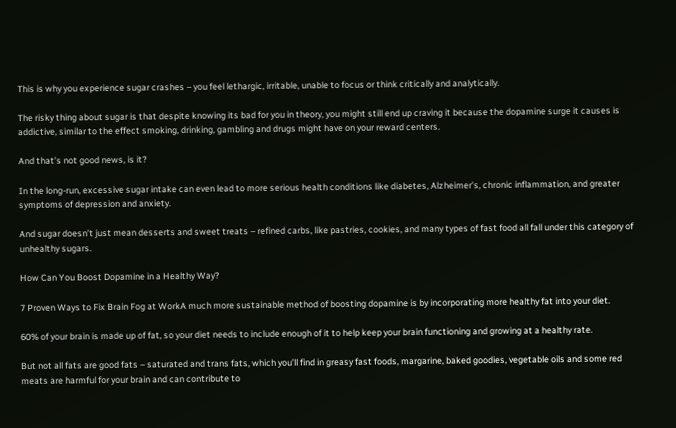This is why you experience sugar crashes – you feel lethargic, irritable, unable to focus or think critically and analytically.

The risky thing about sugar is that despite knowing its bad for you in theory, you might still end up craving it because the dopamine surge it causes is addictive, similar to the effect smoking, drinking, gambling and drugs might have on your reward centers.

And that’s not good news, is it?

In the long-run, excessive sugar intake can even lead to more serious health conditions like diabetes, Alzheimer’s, chronic inflammation, and greater symptoms of depression and anxiety.

And sugar doesn’t just mean desserts and sweet treats – refined carbs, like pastries, cookies, and many types of fast food all fall under this category of unhealthy sugars.

How Can You Boost Dopamine in a Healthy Way?

7 Proven Ways to Fix Brain Fog at WorkA much more sustainable method of boosting dopamine is by incorporating more healthy fat into your diet.

60% of your brain is made up of fat, so your diet needs to include enough of it to help keep your brain functioning and growing at a healthy rate.

But not all fats are good fats – saturated and trans fats, which you’ll find in greasy fast foods, margarine, baked goodies, vegetable oils and some red meats are harmful for your brain and can contribute to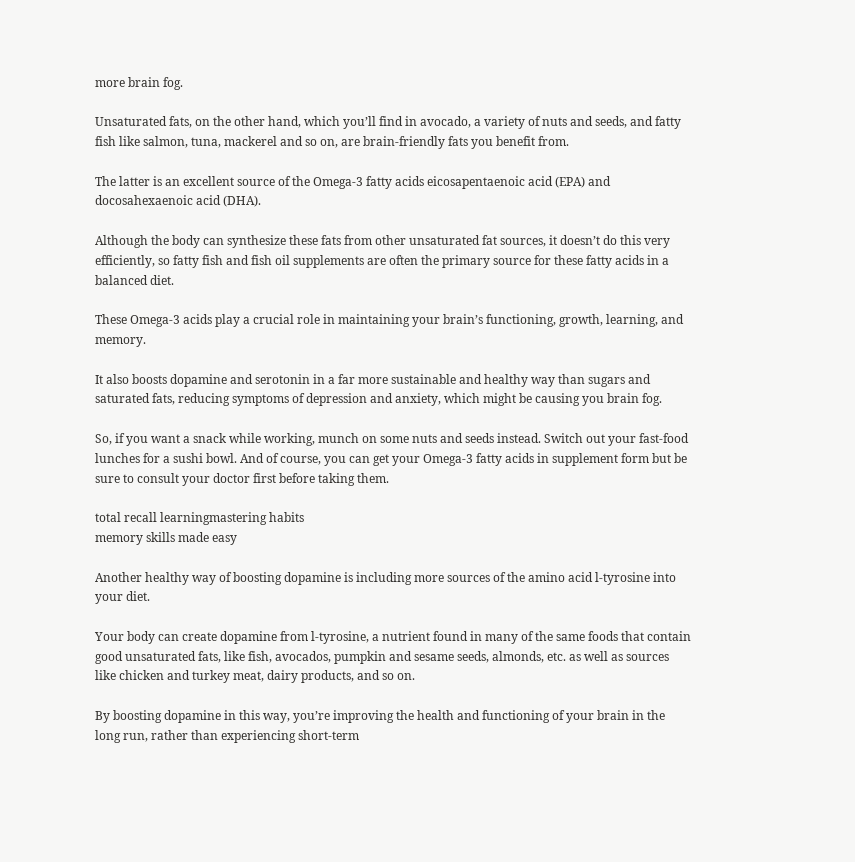more brain fog.

Unsaturated fats, on the other hand, which you’ll find in avocado, a variety of nuts and seeds, and fatty fish like salmon, tuna, mackerel and so on, are brain-friendly fats you benefit from.

The latter is an excellent source of the Omega-3 fatty acids eicosapentaenoic acid (EPA) and docosahexaenoic acid (DHA).

Although the body can synthesize these fats from other unsaturated fat sources, it doesn’t do this very efficiently, so fatty fish and fish oil supplements are often the primary source for these fatty acids in a balanced diet.

These Omega-3 acids play a crucial role in maintaining your brain’s functioning, growth, learning, and memory.

It also boosts dopamine and serotonin in a far more sustainable and healthy way than sugars and saturated fats, reducing symptoms of depression and anxiety, which might be causing you brain fog.

So, if you want a snack while working, munch on some nuts and seeds instead. Switch out your fast-food lunches for a sushi bowl. And of course, you can get your Omega-3 fatty acids in supplement form but be sure to consult your doctor first before taking them.

total recall learningmastering habits
memory skills made easy

Another healthy way of boosting dopamine is including more sources of the amino acid l-tyrosine into your diet.

Your body can create dopamine from l-tyrosine, a nutrient found in many of the same foods that contain good unsaturated fats, like fish, avocados, pumpkin and sesame seeds, almonds, etc. as well as sources like chicken and turkey meat, dairy products, and so on.

By boosting dopamine in this way, you’re improving the health and functioning of your brain in the long run, rather than experiencing short-term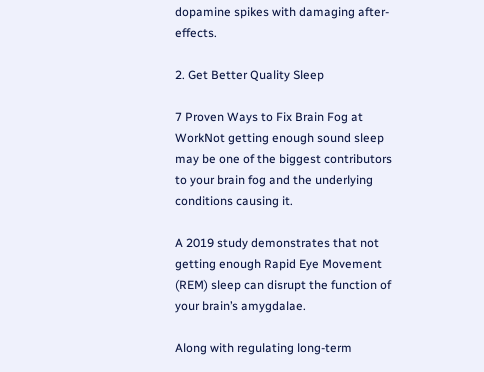dopamine spikes with damaging after-effects.

2. Get Better Quality Sleep

7 Proven Ways to Fix Brain Fog at WorkNot getting enough sound sleep may be one of the biggest contributors to your brain fog and the underlying conditions causing it.

A 2019 study demonstrates that not getting enough Rapid Eye Movement (REM) sleep can disrupt the function of your brain’s amygdalae.

Along with regulating long-term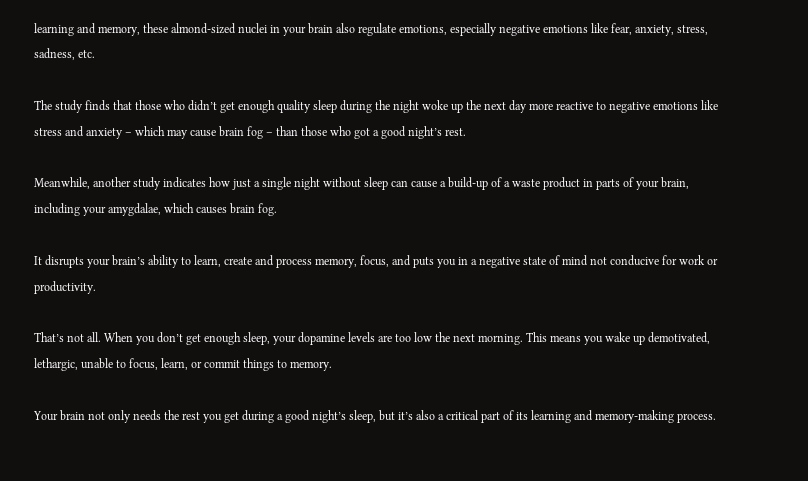learning and memory, these almond-sized nuclei in your brain also regulate emotions, especially negative emotions like fear, anxiety, stress, sadness, etc.

The study finds that those who didn’t get enough quality sleep during the night woke up the next day more reactive to negative emotions like stress and anxiety – which may cause brain fog – than those who got a good night’s rest.

Meanwhile, another study indicates how just a single night without sleep can cause a build-up of a waste product in parts of your brain, including your amygdalae, which causes brain fog.

It disrupts your brain’s ability to learn, create and process memory, focus, and puts you in a negative state of mind not conducive for work or productivity.

That’s not all. When you don’t get enough sleep, your dopamine levels are too low the next morning. This means you wake up demotivated, lethargic, unable to focus, learn, or commit things to memory.

Your brain not only needs the rest you get during a good night’s sleep, but it’s also a critical part of its learning and memory-making process.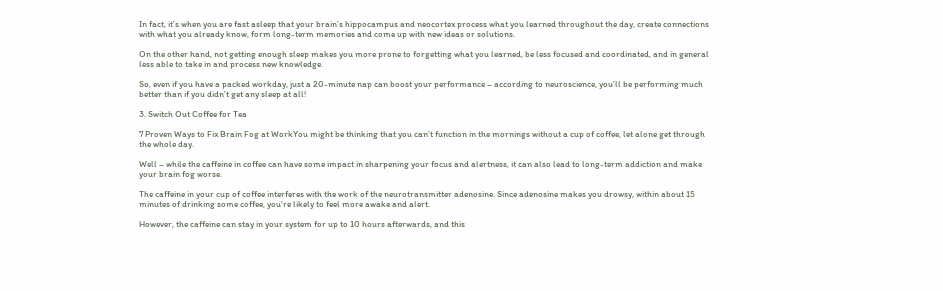In fact, it’s when you are fast asleep that your brain’s hippocampus and neocortex process what you learned throughout the day, create connections with what you already know, form long-term memories and come up with new ideas or solutions.

On the other hand, not getting enough sleep makes you more prone to forgetting what you learned, be less focused and coordinated, and in general less able to take in and process new knowledge.

So, even if you have a packed workday, just a 20-minute nap can boost your performance – according to neuroscience, you’ll be performing much better than if you didn’t get any sleep at all!

3. Switch Out Coffee for Tea

7 Proven Ways to Fix Brain Fog at WorkYou might be thinking that you can’t function in the mornings without a cup of coffee, let alone get through the whole day.

Well – while the caffeine in coffee can have some impact in sharpening your focus and alertness, it can also lead to long-term addiction and make your brain fog worse.

The caffeine in your cup of coffee interferes with the work of the neurotransmitter adenosine. Since adenosine makes you drowsy, within about 15 minutes of drinking some coffee, you’re likely to feel more awake and alert.

However, the caffeine can stay in your system for up to 10 hours afterwards, and this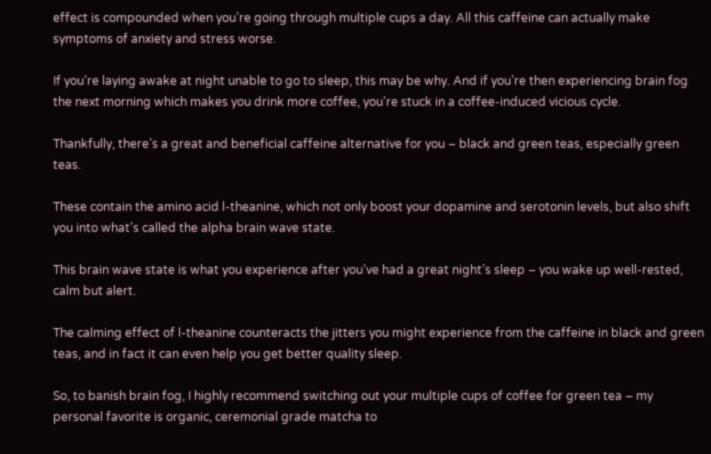effect is compounded when you’re going through multiple cups a day. All this caffeine can actually make symptoms of anxiety and stress worse.

If you’re laying awake at night unable to go to sleep, this may be why. And if you’re then experiencing brain fog the next morning which makes you drink more coffee, you’re stuck in a coffee-induced vicious cycle.

Thankfully, there’s a great and beneficial caffeine alternative for you – black and green teas, especially green teas.

These contain the amino acid l-theanine, which not only boost your dopamine and serotonin levels, but also shift you into what’s called the alpha brain wave state.

This brain wave state is what you experience after you’ve had a great night’s sleep – you wake up well-rested, calm but alert.

The calming effect of l-theanine counteracts the jitters you might experience from the caffeine in black and green teas, and in fact it can even help you get better quality sleep.

So, to banish brain fog, I highly recommend switching out your multiple cups of coffee for green tea – my personal favorite is organic, ceremonial grade matcha to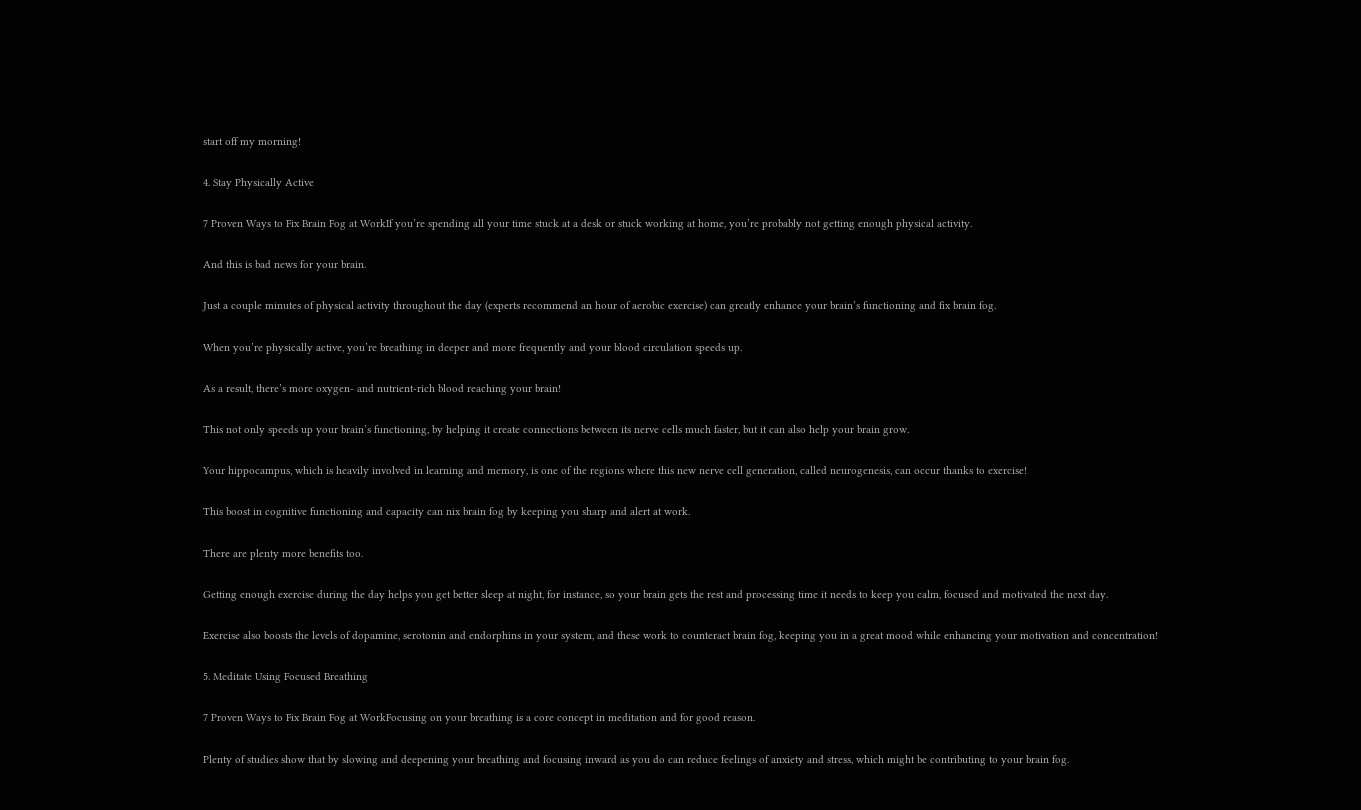start off my morning!

4. Stay Physically Active

7 Proven Ways to Fix Brain Fog at WorkIf you’re spending all your time stuck at a desk or stuck working at home, you’re probably not getting enough physical activity.

And this is bad news for your brain.

Just a couple minutes of physical activity throughout the day (experts recommend an hour of aerobic exercise) can greatly enhance your brain’s functioning and fix brain fog.

When you’re physically active, you’re breathing in deeper and more frequently and your blood circulation speeds up.

As a result, there’s more oxygen- and nutrient-rich blood reaching your brain!

This not only speeds up your brain’s functioning, by helping it create connections between its nerve cells much faster, but it can also help your brain grow.

Your hippocampus, which is heavily involved in learning and memory, is one of the regions where this new nerve cell generation, called neurogenesis, can occur thanks to exercise!

This boost in cognitive functioning and capacity can nix brain fog by keeping you sharp and alert at work.

There are plenty more benefits too.

Getting enough exercise during the day helps you get better sleep at night, for instance, so your brain gets the rest and processing time it needs to keep you calm, focused and motivated the next day.

Exercise also boosts the levels of dopamine, serotonin and endorphins in your system, and these work to counteract brain fog, keeping you in a great mood while enhancing your motivation and concentration!

5. Meditate Using Focused Breathing

7 Proven Ways to Fix Brain Fog at WorkFocusing on your breathing is a core concept in meditation and for good reason.

Plenty of studies show that by slowing and deepening your breathing and focusing inward as you do can reduce feelings of anxiety and stress, which might be contributing to your brain fog.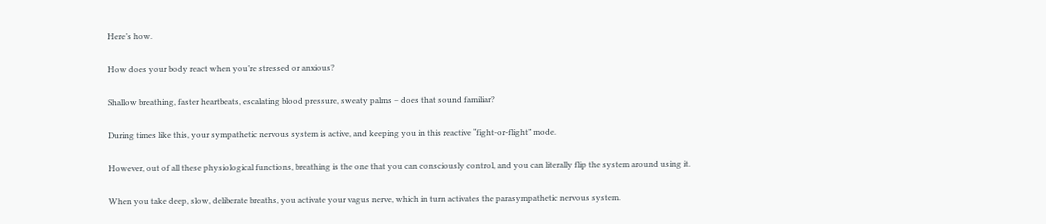Here’s how.

How does your body react when you’re stressed or anxious?

Shallow breathing, faster heartbeats, escalating blood pressure, sweaty palms – does that sound familiar?

During times like this, your sympathetic nervous system is active, and keeping you in this reactive “fight-or-flight” mode.

However, out of all these physiological functions, breathing is the one that you can consciously control, and you can literally flip the system around using it.

When you take deep, slow, deliberate breaths, you activate your vagus nerve, which in turn activates the parasympathetic nervous system.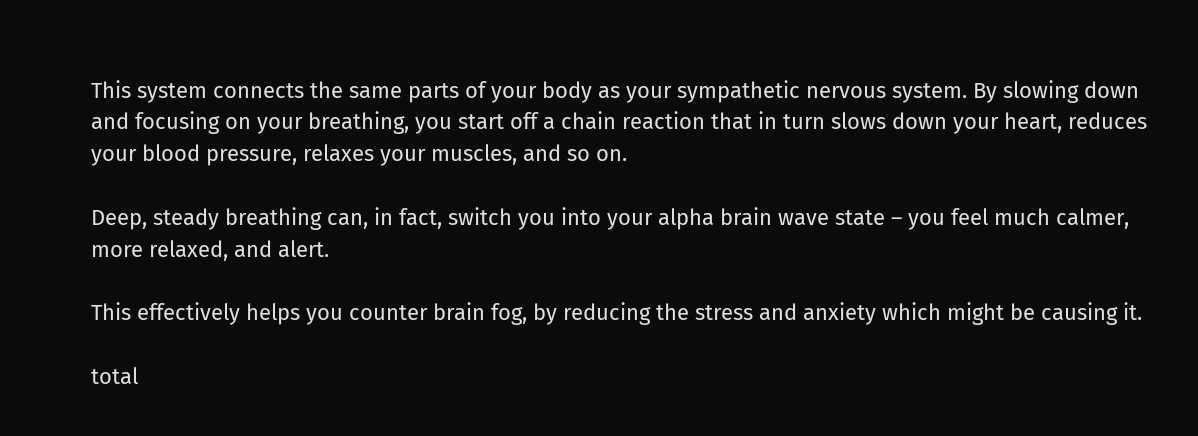This system connects the same parts of your body as your sympathetic nervous system. By slowing down and focusing on your breathing, you start off a chain reaction that in turn slows down your heart, reduces your blood pressure, relaxes your muscles, and so on.

Deep, steady breathing can, in fact, switch you into your alpha brain wave state – you feel much calmer, more relaxed, and alert.

This effectively helps you counter brain fog, by reducing the stress and anxiety which might be causing it.

total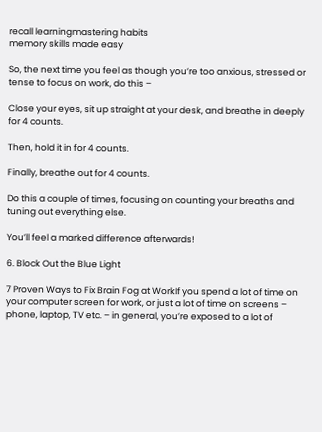recall learningmastering habits
memory skills made easy

So, the next time you feel as though you’re too anxious, stressed or tense to focus on work, do this –

Close your eyes, sit up straight at your desk, and breathe in deeply for 4 counts.

Then, hold it in for 4 counts.

Finally, breathe out for 4 counts.

Do this a couple of times, focusing on counting your breaths and tuning out everything else.

You’ll feel a marked difference afterwards!

6. Block Out the Blue Light

7 Proven Ways to Fix Brain Fog at WorkIf you spend a lot of time on your computer screen for work, or just a lot of time on screens – phone, laptop, TV etc. – in general, you’re exposed to a lot of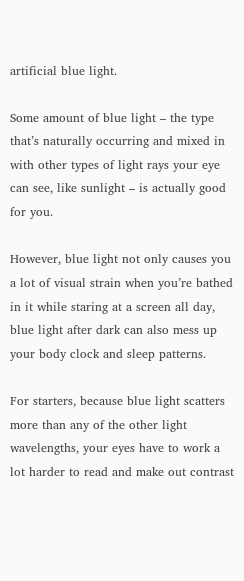artificial blue light.

Some amount of blue light – the type that’s naturally occurring and mixed in with other types of light rays your eye can see, like sunlight – is actually good for you.

However, blue light not only causes you a lot of visual strain when you’re bathed in it while staring at a screen all day, blue light after dark can also mess up your body clock and sleep patterns.

For starters, because blue light scatters more than any of the other light wavelengths, your eyes have to work a lot harder to read and make out contrast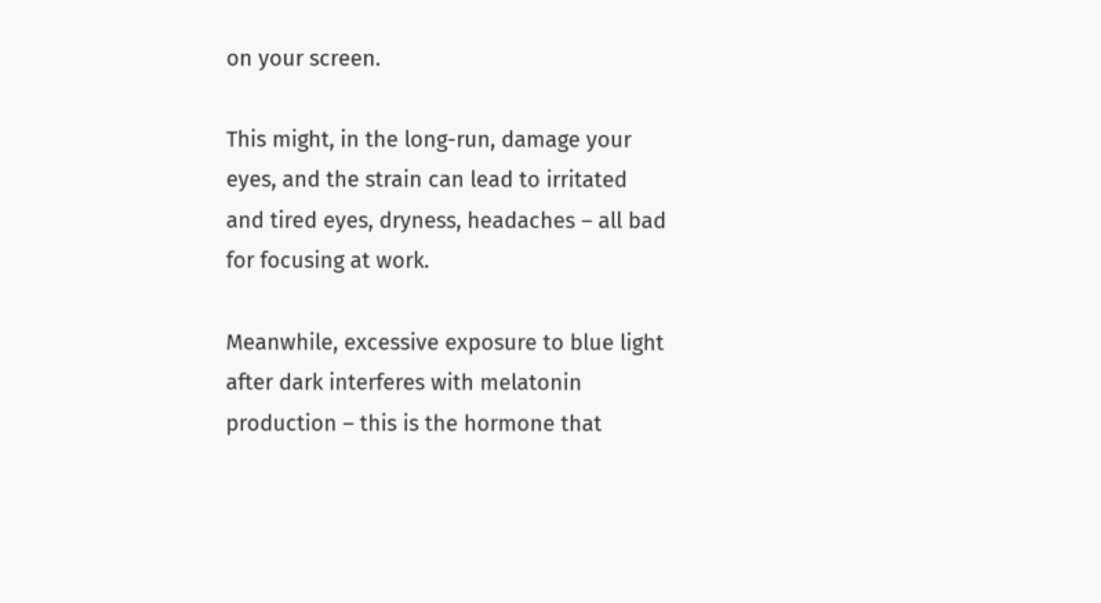on your screen.

This might, in the long-run, damage your eyes, and the strain can lead to irritated and tired eyes, dryness, headaches – all bad for focusing at work.

Meanwhile, excessive exposure to blue light after dark interferes with melatonin production – this is the hormone that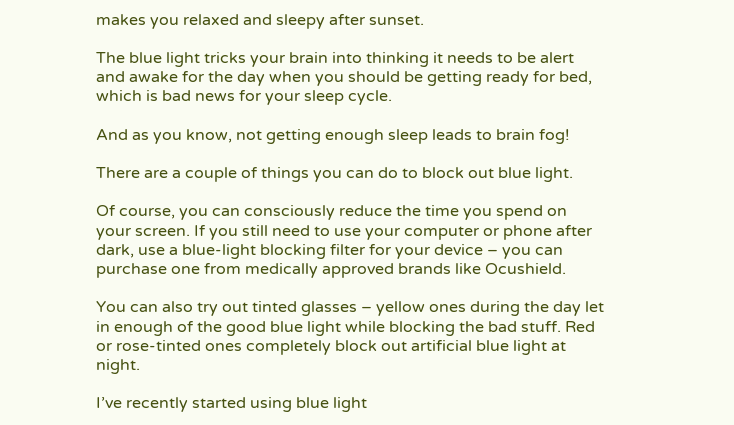makes you relaxed and sleepy after sunset.

The blue light tricks your brain into thinking it needs to be alert and awake for the day when you should be getting ready for bed, which is bad news for your sleep cycle.

And as you know, not getting enough sleep leads to brain fog!

There are a couple of things you can do to block out blue light.

Of course, you can consciously reduce the time you spend on your screen. If you still need to use your computer or phone after dark, use a blue-light blocking filter for your device – you can purchase one from medically approved brands like Ocushield.

You can also try out tinted glasses – yellow ones during the day let in enough of the good blue light while blocking the bad stuff. Red or rose-tinted ones completely block out artificial blue light at night.

I’ve recently started using blue light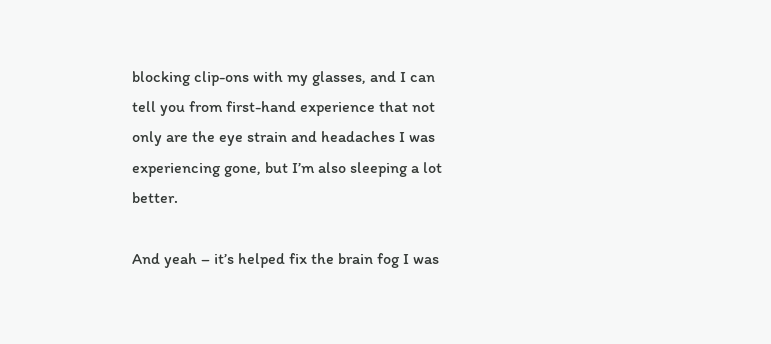blocking clip-ons with my glasses, and I can tell you from first-hand experience that not only are the eye strain and headaches I was experiencing gone, but I’m also sleeping a lot better.

And yeah – it’s helped fix the brain fog I was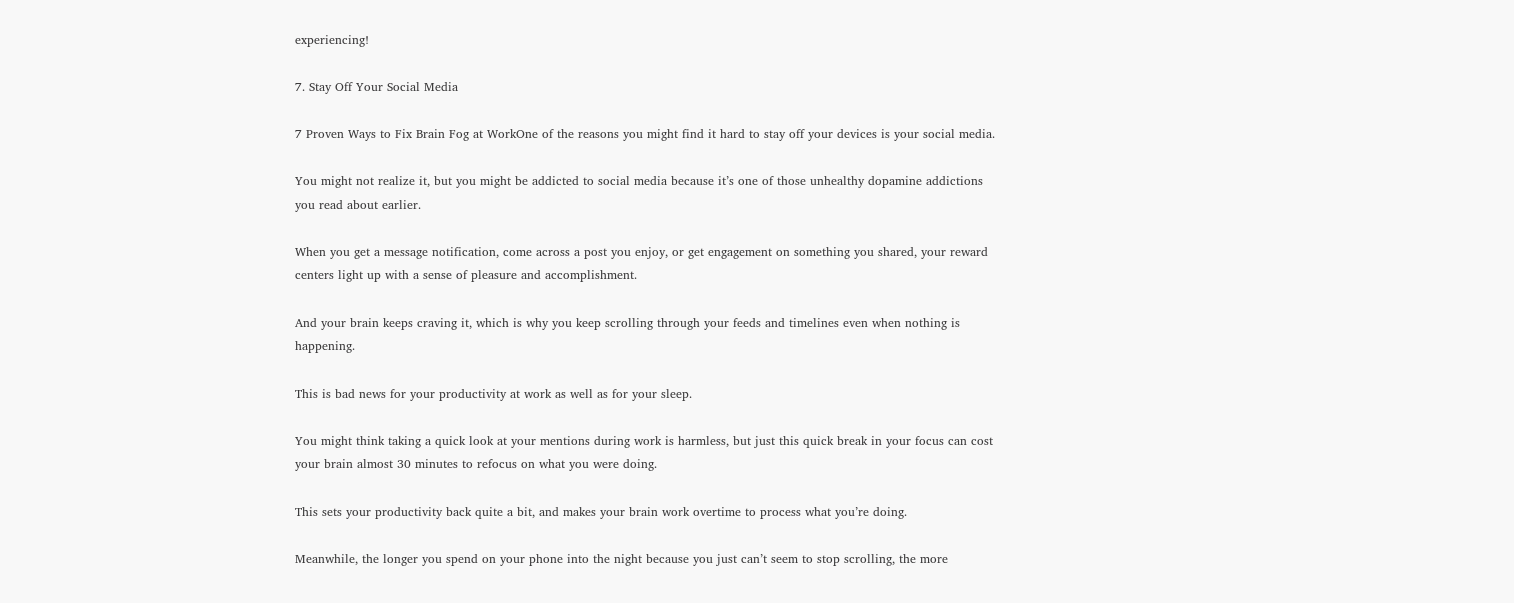experiencing!

7. Stay Off Your Social Media

7 Proven Ways to Fix Brain Fog at WorkOne of the reasons you might find it hard to stay off your devices is your social media.

You might not realize it, but you might be addicted to social media because it’s one of those unhealthy dopamine addictions you read about earlier.

When you get a message notification, come across a post you enjoy, or get engagement on something you shared, your reward centers light up with a sense of pleasure and accomplishment.

And your brain keeps craving it, which is why you keep scrolling through your feeds and timelines even when nothing is happening.

This is bad news for your productivity at work as well as for your sleep.

You might think taking a quick look at your mentions during work is harmless, but just this quick break in your focus can cost your brain almost 30 minutes to refocus on what you were doing.

This sets your productivity back quite a bit, and makes your brain work overtime to process what you’re doing.

Meanwhile, the longer you spend on your phone into the night because you just can’t seem to stop scrolling, the more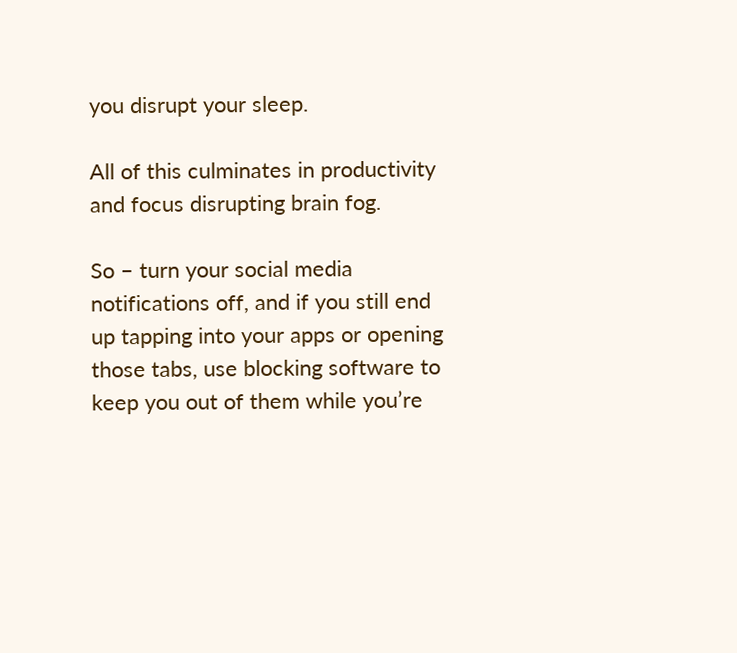you disrupt your sleep.

All of this culminates in productivity and focus disrupting brain fog.

So – turn your social media notifications off, and if you still end up tapping into your apps or opening those tabs, use blocking software to keep you out of them while you’re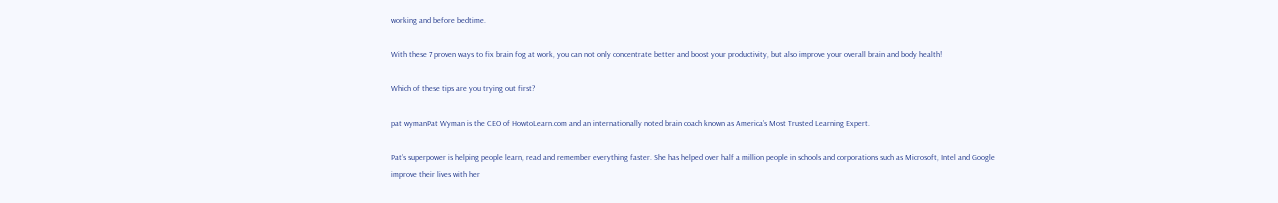working and before bedtime.

With these 7 proven ways to fix brain fog at work, you can not only concentrate better and boost your productivity, but also improve your overall brain and body health!

Which of these tips are you trying out first?

pat wymanPat Wyman is the CEO of HowtoLearn.com and an internationally noted brain coach known as America’s Most Trusted Learning Expert.

Pat’s superpower is helping people learn, read and remember everything faster. She has helped over half a million people in schools and corporations such as Microsoft, Intel and Google improve their lives with her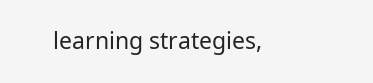learning strategies,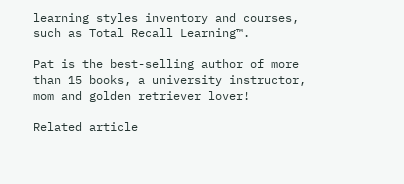learning styles inventory and courses, such as Total Recall Learning™.

Pat is the best-selling author of more than 15 books, a university instructor, mom and golden retriever lover!

Related article